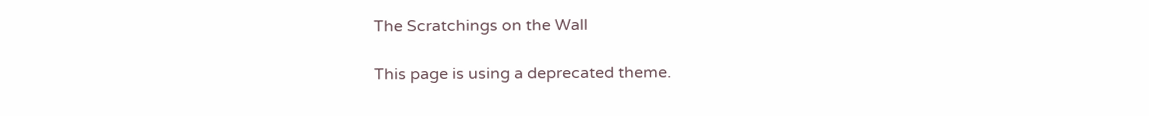The Scratchings on the Wall

This page is using a deprecated theme.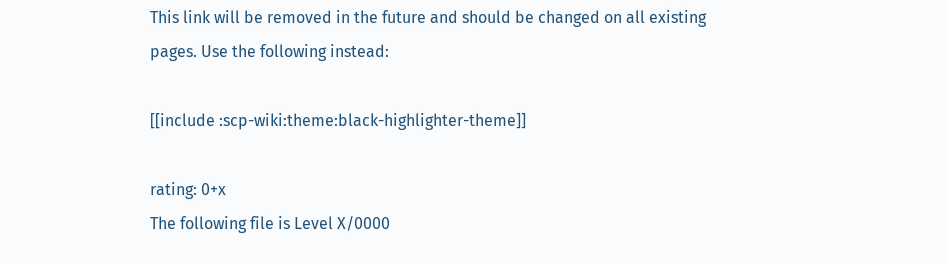This link will be removed in the future and should be changed on all existing pages. Use the following instead:

[[include :scp-wiki:theme:black-highlighter-theme]]

rating: 0+x
The following file is Level X/0000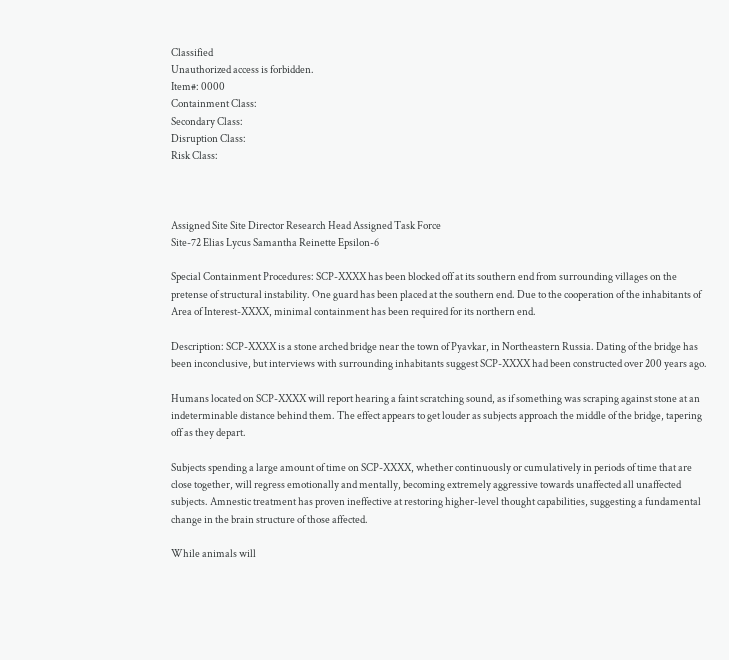Classified
Unauthorized access is forbidden.
Item#: 0000
Containment Class:
Secondary Class:
Disruption Class:
Risk Class:



Assigned Site Site Director Research Head Assigned Task Force
Site-72 Elias Lycus Samantha Reinette Epsilon-6

Special Containment Procedures: SCP-XXXX has been blocked off at its southern end from surrounding villages on the pretense of structural instability. One guard has been placed at the southern end. Due to the cooperation of the inhabitants of Area of Interest-XXXX, minimal containment has been required for its northern end.

Description: SCP-XXXX is a stone arched bridge near the town of Pyavkar, in Northeastern Russia. Dating of the bridge has been inconclusive, but interviews with surrounding inhabitants suggest SCP-XXXX had been constructed over 200 years ago.

Humans located on SCP-XXXX will report hearing a faint scratching sound, as if something was scraping against stone at an indeterminable distance behind them. The effect appears to get louder as subjects approach the middle of the bridge, tapering off as they depart.

Subjects spending a large amount of time on SCP-XXXX, whether continuously or cumulatively in periods of time that are close together, will regress emotionally and mentally, becoming extremely aggressive towards unaffected all unaffected subjects. Amnestic treatment has proven ineffective at restoring higher-level thought capabilities, suggesting a fundamental change in the brain structure of those affected.

While animals will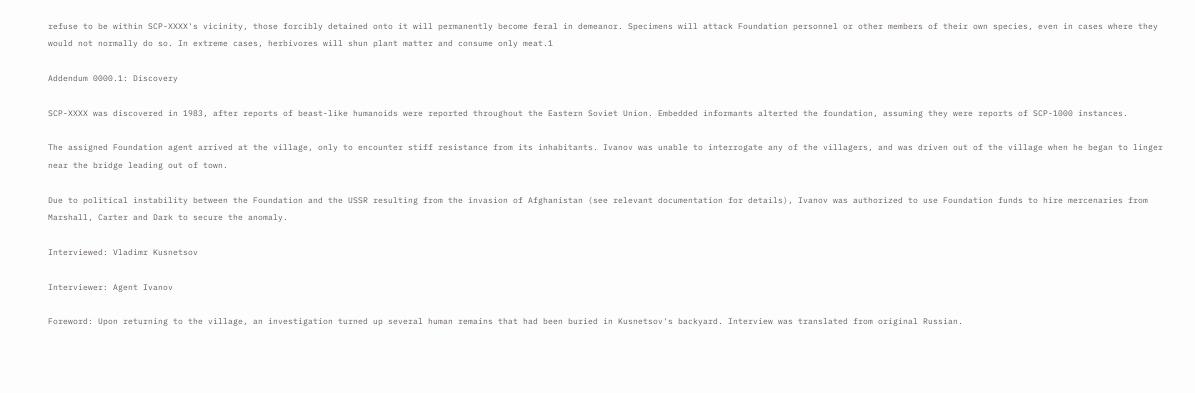refuse to be within SCP-XXXX's vicinity, those forcibly detained onto it will permanently become feral in demeanor. Specimens will attack Foundation personnel or other members of their own species, even in cases where they would not normally do so. In extreme cases, herbivores will shun plant matter and consume only meat.1

Addendum 0000.1: Discovery

SCP-XXXX was discovered in 1983, after reports of beast-like humanoids were reported throughout the Eastern Soviet Union. Embedded informants alterted the foundation, assuming they were reports of SCP-1000 instances.

The assigned Foundation agent arrived at the village, only to encounter stiff resistance from its inhabitants. Ivanov was unable to interrogate any of the villagers, and was driven out of the village when he began to linger near the bridge leading out of town.

Due to political instability between the Foundation and the USSR resulting from the invasion of Afghanistan (see relevant documentation for details), Ivanov was authorized to use Foundation funds to hire mercenaries from Marshall, Carter and Dark to secure the anomaly.

Interviewed: Vladimr Kusnetsov

Interviewer: Agent Ivanov

Foreword: Upon returning to the village, an investigation turned up several human remains that had been buried in Kusnetsov's backyard. Interview was translated from original Russian.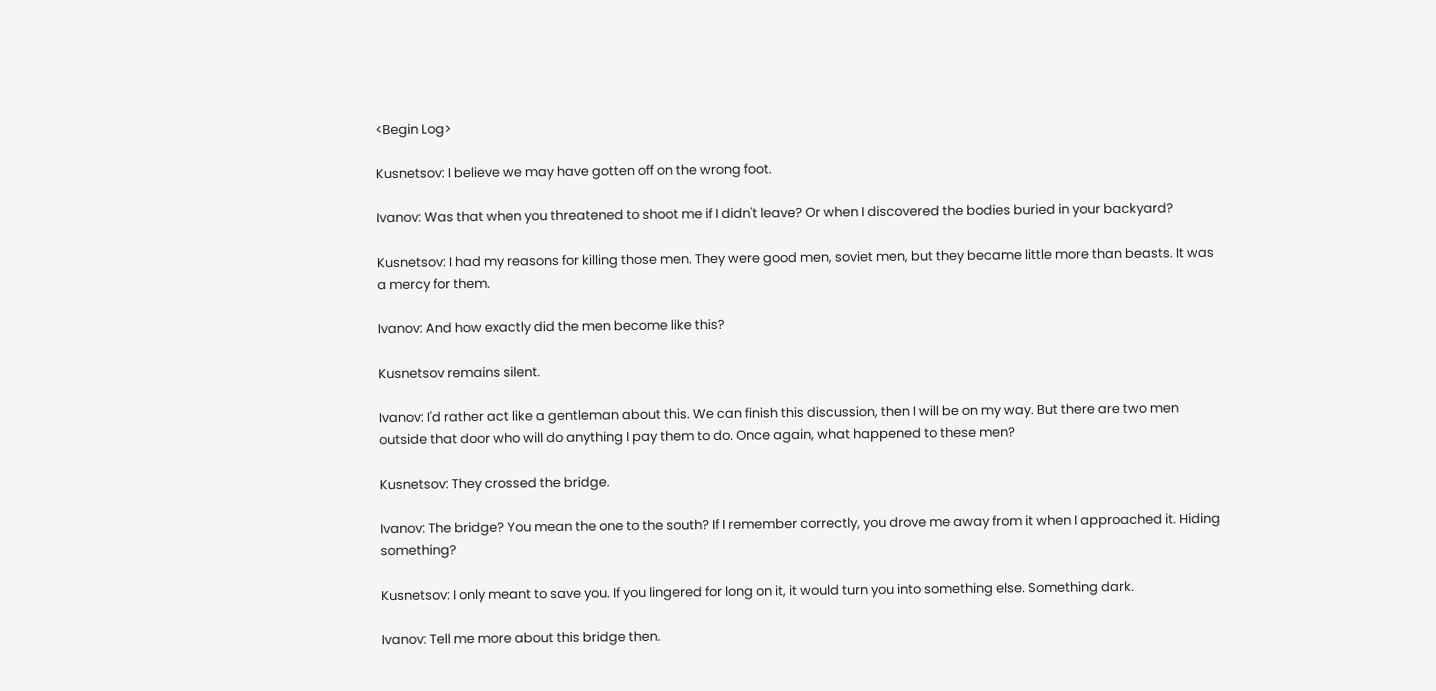<Begin Log>

Kusnetsov: I believe we may have gotten off on the wrong foot.

Ivanov: Was that when you threatened to shoot me if I didn't leave? Or when I discovered the bodies buried in your backyard?

Kusnetsov: I had my reasons for killing those men. They were good men, soviet men, but they became little more than beasts. It was a mercy for them.

Ivanov: And how exactly did the men become like this?

Kusnetsov remains silent.

Ivanov: I'd rather act like a gentleman about this. We can finish this discussion, then I will be on my way. But there are two men outside that door who will do anything I pay them to do. Once again, what happened to these men?

Kusnetsov: They crossed the bridge.

Ivanov: The bridge? You mean the one to the south? If I remember correctly, you drove me away from it when I approached it. Hiding something?

Kusnetsov: I only meant to save you. If you lingered for long on it, it would turn you into something else. Something dark.

Ivanov: Tell me more about this bridge then.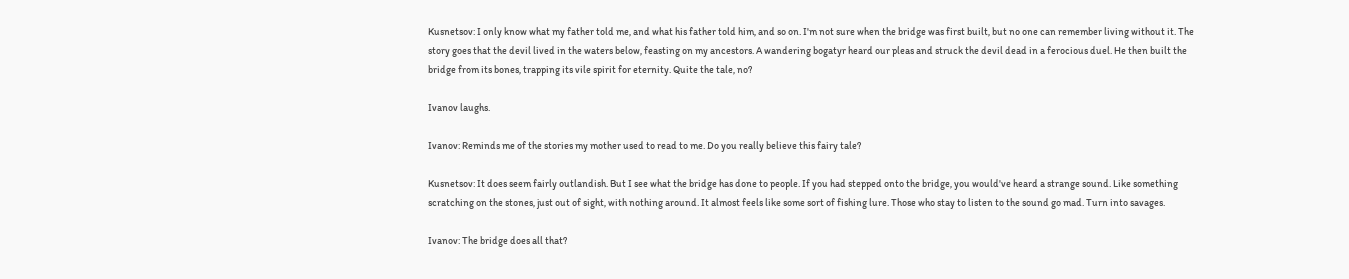Kusnetsov: I only know what my father told me, and what his father told him, and so on. I'm not sure when the bridge was first built, but no one can remember living without it. The story goes that the devil lived in the waters below, feasting on my ancestors. A wandering bogatyr heard our pleas and struck the devil dead in a ferocious duel. He then built the bridge from its bones, trapping its vile spirit for eternity. Quite the tale, no?

Ivanov laughs.

Ivanov: Reminds me of the stories my mother used to read to me. Do you really believe this fairy tale?

Kusnetsov: It does seem fairly outlandish. But I see what the bridge has done to people. If you had stepped onto the bridge, you would've heard a strange sound. Like something scratching on the stones, just out of sight, with nothing around. It almost feels like some sort of fishing lure. Those who stay to listen to the sound go mad. Turn into savages.

Ivanov: The bridge does all that?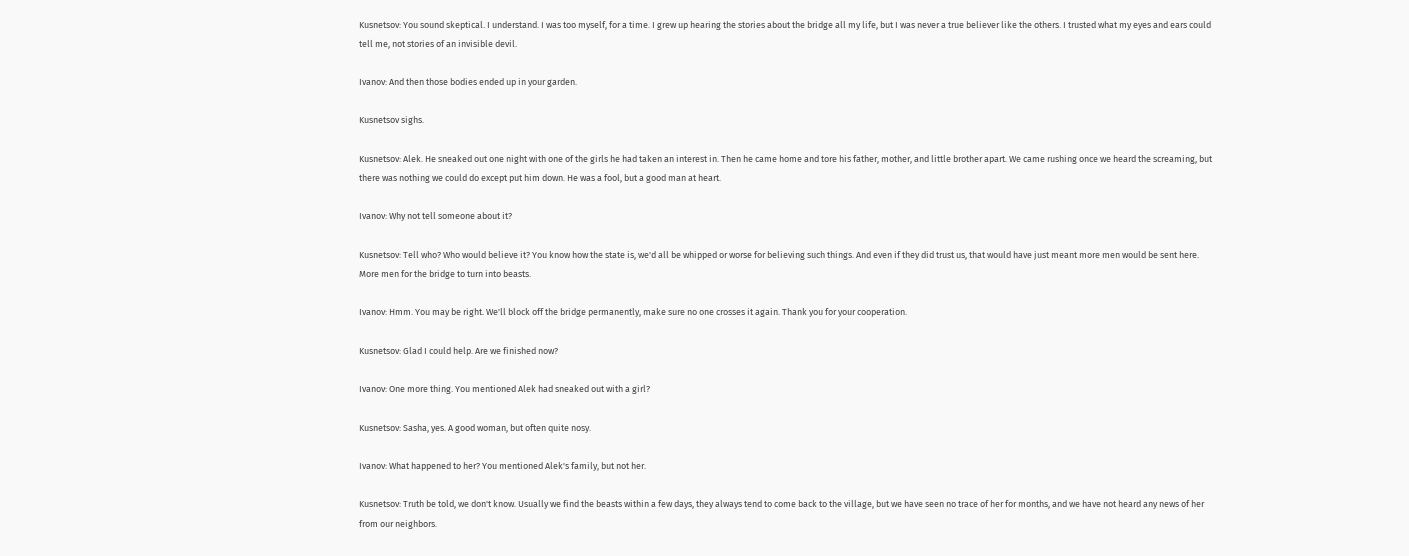Kusnetsov: You sound skeptical. I understand. I was too myself, for a time. I grew up hearing the stories about the bridge all my life, but I was never a true believer like the others. I trusted what my eyes and ears could tell me, not stories of an invisible devil.

Ivanov: And then those bodies ended up in your garden.

Kusnetsov sighs.

Kusnetsov: Alek. He sneaked out one night with one of the girls he had taken an interest in. Then he came home and tore his father, mother, and little brother apart. We came rushing once we heard the screaming, but there was nothing we could do except put him down. He was a fool, but a good man at heart.

Ivanov: Why not tell someone about it?

Kusnetsov: Tell who? Who would believe it? You know how the state is, we'd all be whipped or worse for believing such things. And even if they did trust us, that would have just meant more men would be sent here. More men for the bridge to turn into beasts.

Ivanov: Hmm. You may be right. We'll block off the bridge permanently, make sure no one crosses it again. Thank you for your cooperation.

Kusnetsov: Glad I could help. Are we finished now?

Ivanov: One more thing. You mentioned Alek had sneaked out with a girl?

Kusnetsov: Sasha, yes. A good woman, but often quite nosy.

Ivanov: What happened to her? You mentioned Alek's family, but not her.

Kusnetsov: Truth be told, we don't know. Usually we find the beasts within a few days, they always tend to come back to the village, but we have seen no trace of her for months, and we have not heard any news of her from our neighbors.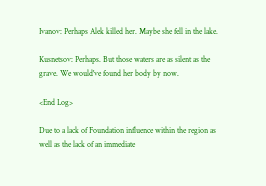Ivanov: Perhaps Alek killed her. Maybe she fell in the lake.

Kusnetsov: Perhaps. But those waters are as silent as the grave. We would've found her body by now.

<End Log>

Due to a lack of Foundation influence within the region as well as the lack of an immediate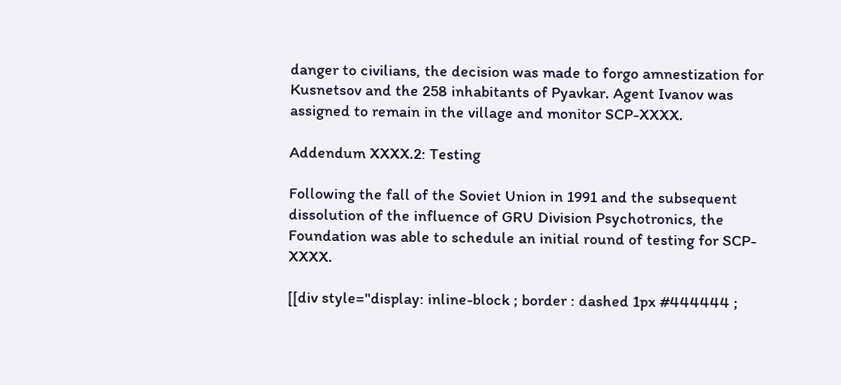danger to civilians, the decision was made to forgo amnestization for Kusnetsov and the 258 inhabitants of Pyavkar. Agent Ivanov was assigned to remain in the village and monitor SCP-XXXX.

Addendum XXXX.2: Testing

Following the fall of the Soviet Union in 1991 and the subsequent dissolution of the influence of GRU Division Psychotronics, the Foundation was able to schedule an initial round of testing for SCP-XXXX.

[[div style="display: inline-block ; border : dashed 1px #444444 ;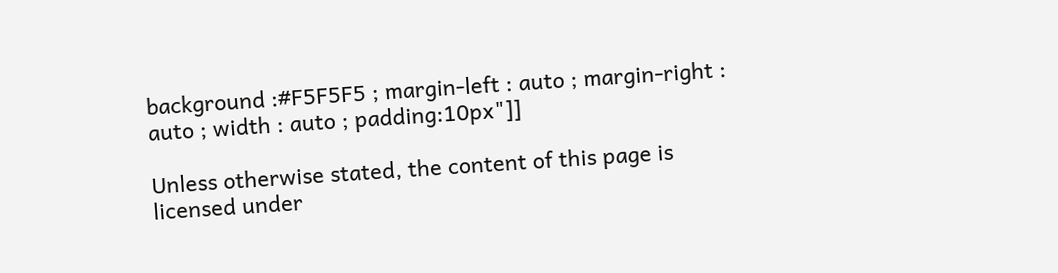background :#F5F5F5 ; margin-left : auto ; margin-right : auto ; width : auto ; padding:10px"]]

Unless otherwise stated, the content of this page is licensed under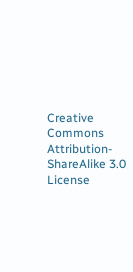Creative Commons Attribution-ShareAlike 3.0 License